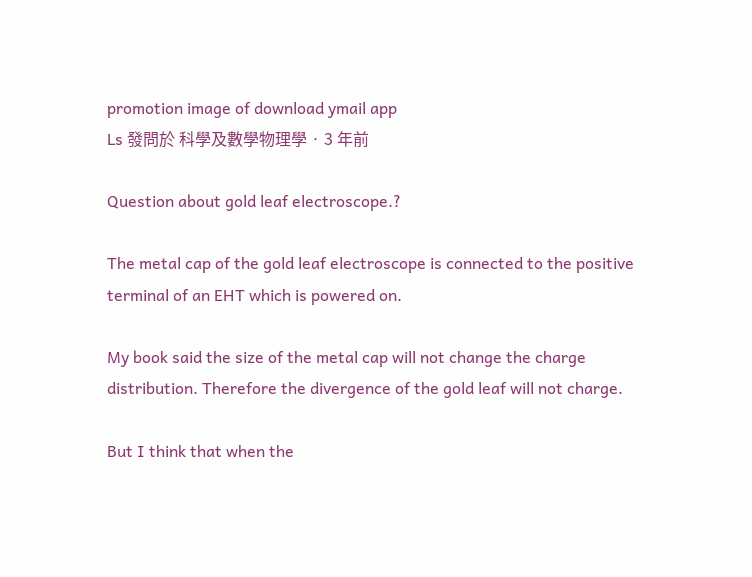promotion image of download ymail app
Ls 發問於 科學及數學物理學 · 3 年前

Question about gold leaf electroscope.?

The metal cap of the gold leaf electroscope is connected to the positive terminal of an EHT which is powered on.

My book said the size of the metal cap will not change the charge distribution. Therefore the divergence of the gold leaf will not charge.

But I think that when the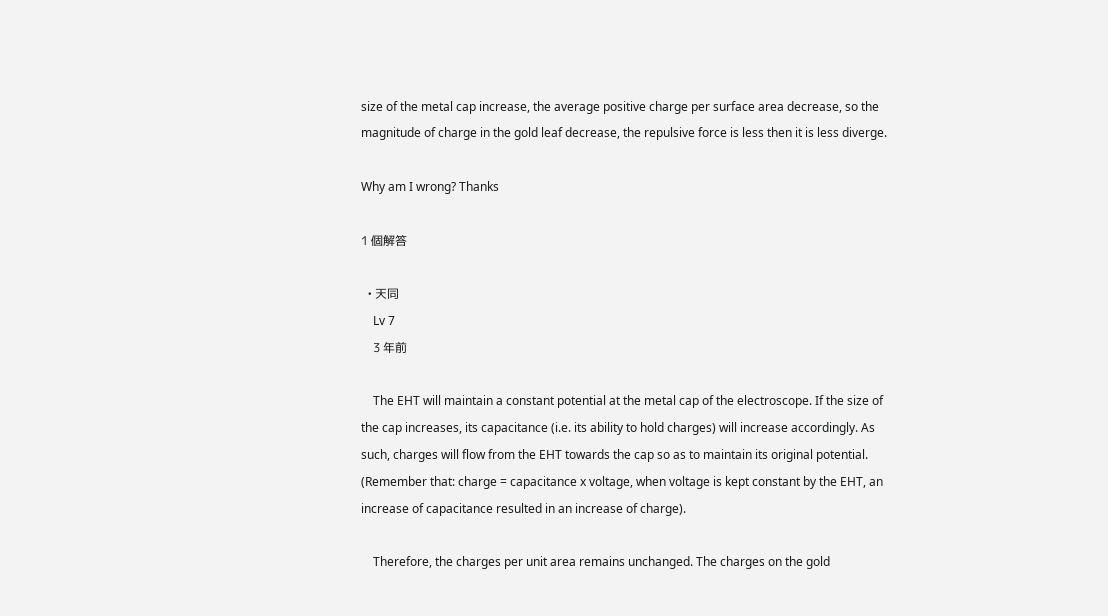size of the metal cap increase, the average positive charge per surface area decrease, so the magnitude of charge in the gold leaf decrease, the repulsive force is less then it is less diverge.

Why am I wrong? Thanks

1 個解答

  • 天同
    Lv 7
    3 年前

    The EHT will maintain a constant potential at the metal cap of the electroscope. If the size of the cap increases, its capacitance (i.e. its ability to hold charges) will increase accordingly. As such, charges will flow from the EHT towards the cap so as to maintain its original potential. (Remember that: charge = capacitance x voltage, when voltage is kept constant by the EHT, an increase of capacitance resulted in an increase of charge).

    Therefore, the charges per unit area remains unchanged. The charges on the gold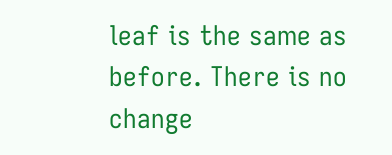leaf is the same as before. There is no change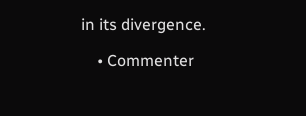in its divergence.

    • Commenter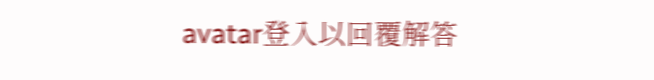avatar登入以回覆解答